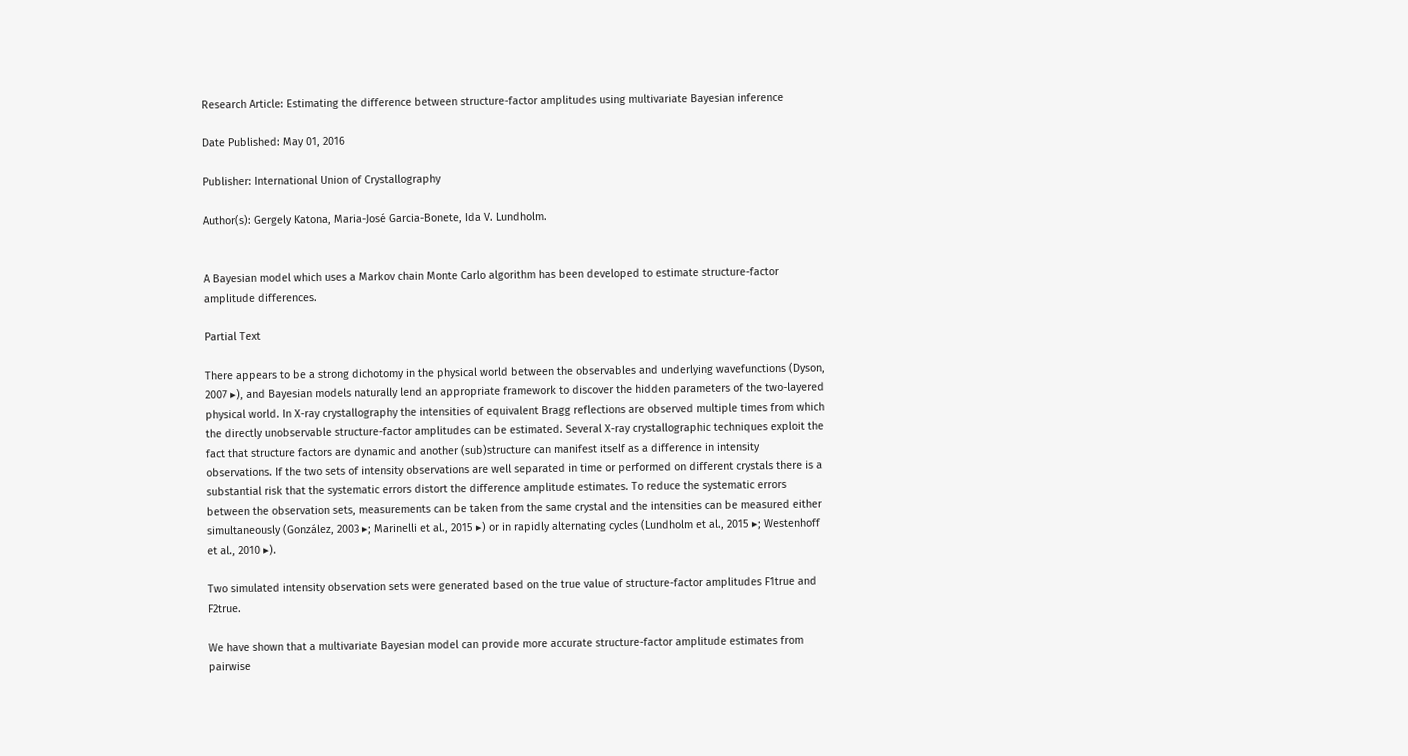Research Article: Estimating the difference between structure-factor amplitudes using multivariate Bayesian inference

Date Published: May 01, 2016

Publisher: International Union of Crystallography

Author(s): Gergely Katona, Maria-José Garcia-Bonete, Ida V. Lundholm.


A Bayesian model which uses a Markov chain Monte Carlo algorithm has been developed to estimate structure-factor amplitude differences.

Partial Text

There appears to be a strong dichotomy in the physical world between the observables and underlying wavefunctions (Dyson, 2007 ▸), and Bayesian models naturally lend an appropriate framework to discover the hidden parameters of the two-layered physical world. In X-ray crystallography the intensities of equivalent Bragg reflections are observed multiple times from which the directly unobservable structure-factor amplitudes can be estimated. Several X-ray crystallographic techniques exploit the fact that structure factors are dynamic and another (sub)structure can manifest itself as a difference in intensity observations. If the two sets of intensity observations are well separated in time or performed on different crystals there is a substantial risk that the systematic errors distort the difference amplitude estimates. To reduce the systematic errors between the observation sets, measurements can be taken from the same crystal and the intensities can be measured either simultaneously (González, 2003 ▸; Marinelli et al., 2015 ▸) or in rapidly alternating cycles (Lundholm et al., 2015 ▸; Westenhoff et al., 2010 ▸).

Two simulated intensity observation sets were generated based on the true value of structure-factor amplitudes F1true and F2true.

We have shown that a multivariate Bayesian model can provide more accurate structure-factor amplitude estimates from pairwise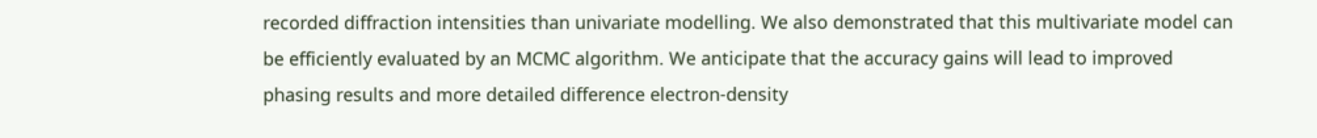recorded diffraction intensities than univariate modelling. We also demonstrated that this multivariate model can be efficiently evaluated by an MCMC algorithm. We anticipate that the accuracy gains will lead to improved phasing results and more detailed difference electron-density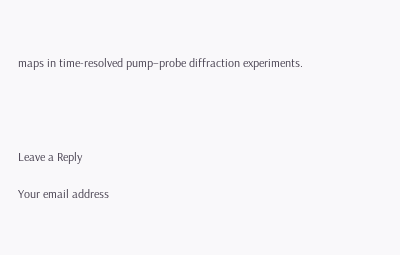maps in time-resolved pump–probe diffraction experiments.




Leave a Reply

Your email address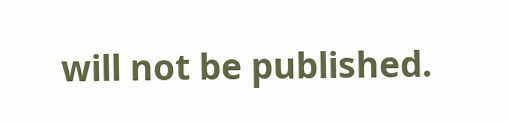will not be published.